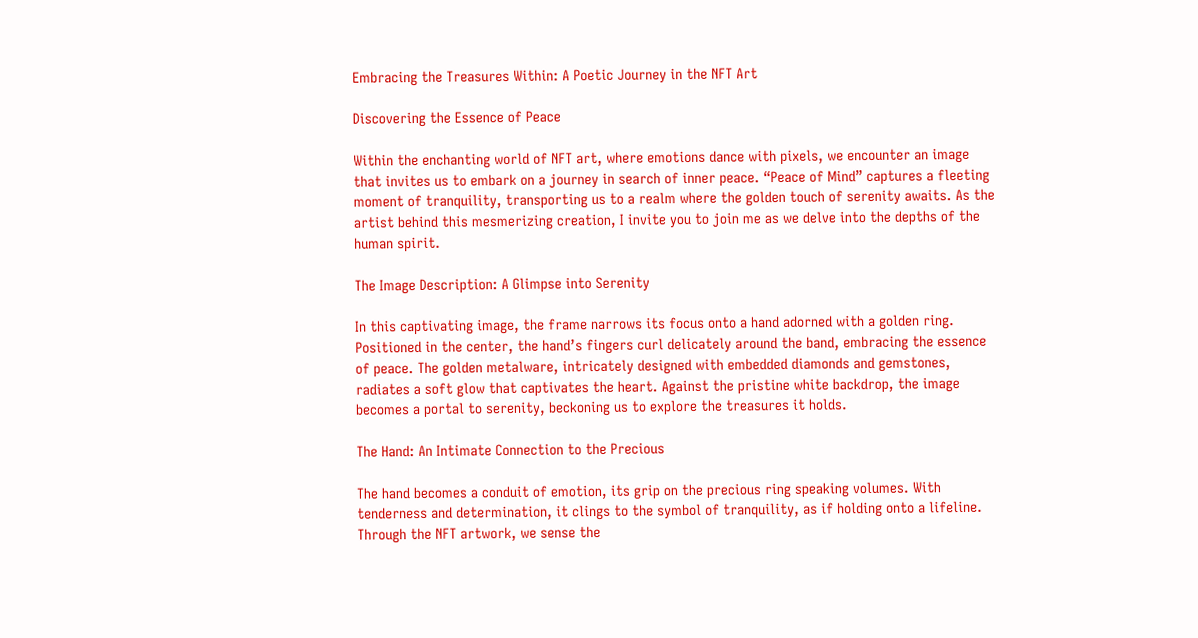Embracing the Treasures Within: A Poetic Journey in the NFT Art

Discovering the Essence of Peace

Within the enchanting world of NFT art, where emotions dance with pixels, we encounter an image that invites us to embark on a journey in search of inner peace. “Peace of Mind” captures a fleeting moment of tranquility, transporting us to a realm where the golden touch of serenity awaits. As the artist behind this mesmerizing creation, I invite you to join me as we delve into the depths of the human spirit.

The Image Description: A Glimpse into Serenity

In this captivating image, the frame narrows its focus onto a hand adorned with a golden ring. Positioned in the center, the hand’s fingers curl delicately around the band, embracing the essence of peace. The golden metalware, intricately designed with embedded diamonds and gemstones, radiates a soft glow that captivates the heart. Against the pristine white backdrop, the image becomes a portal to serenity, beckoning us to explore the treasures it holds.

The Hand: An Intimate Connection to the Precious

The hand becomes a conduit of emotion, its grip on the precious ring speaking volumes. With tenderness and determination, it clings to the symbol of tranquility, as if holding onto a lifeline. Through the NFT artwork, we sense the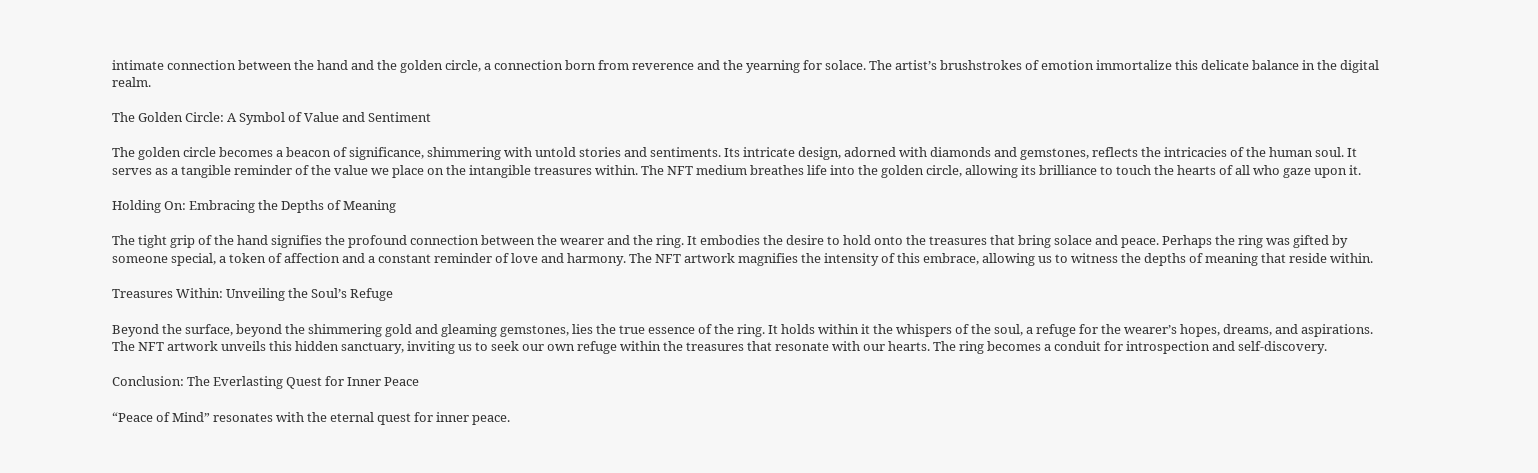intimate connection between the hand and the golden circle, a connection born from reverence and the yearning for solace. The artist’s brushstrokes of emotion immortalize this delicate balance in the digital realm.

The Golden Circle: A Symbol of Value and Sentiment

The golden circle becomes a beacon of significance, shimmering with untold stories and sentiments. Its intricate design, adorned with diamonds and gemstones, reflects the intricacies of the human soul. It serves as a tangible reminder of the value we place on the intangible treasures within. The NFT medium breathes life into the golden circle, allowing its brilliance to touch the hearts of all who gaze upon it.

Holding On: Embracing the Depths of Meaning

The tight grip of the hand signifies the profound connection between the wearer and the ring. It embodies the desire to hold onto the treasures that bring solace and peace. Perhaps the ring was gifted by someone special, a token of affection and a constant reminder of love and harmony. The NFT artwork magnifies the intensity of this embrace, allowing us to witness the depths of meaning that reside within.

Treasures Within: Unveiling the Soul’s Refuge

Beyond the surface, beyond the shimmering gold and gleaming gemstones, lies the true essence of the ring. It holds within it the whispers of the soul, a refuge for the wearer’s hopes, dreams, and aspirations. The NFT artwork unveils this hidden sanctuary, inviting us to seek our own refuge within the treasures that resonate with our hearts. The ring becomes a conduit for introspection and self-discovery.

Conclusion: The Everlasting Quest for Inner Peace

“Peace of Mind” resonates with the eternal quest for inner peace.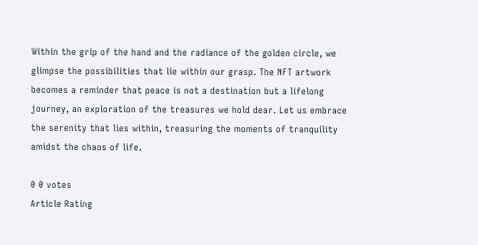Within the grip of the hand and the radiance of the golden circle, we glimpse the possibilities that lie within our grasp. The NFT artwork becomes a reminder that peace is not a destination but a lifelong journey, an exploration of the treasures we hold dear. Let us embrace the serenity that lies within, treasuring the moments of tranquility amidst the chaos of life.

0 0 votes
Article Rating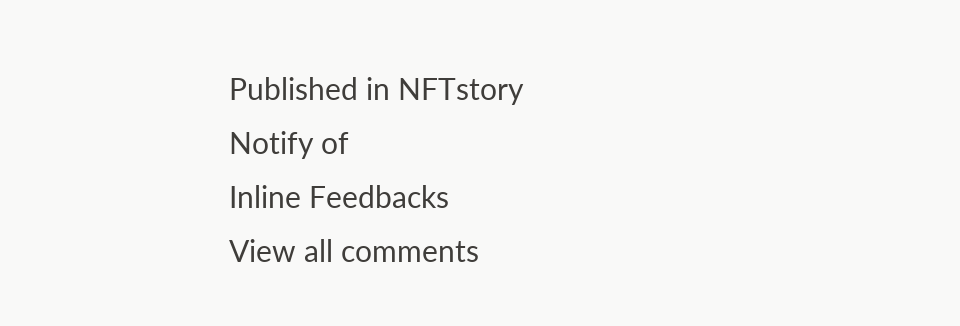Published in NFTstory
Notify of
Inline Feedbacks
View all comments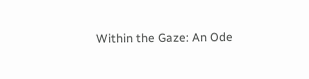Within the Gaze: An Ode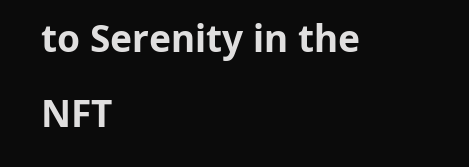to Serenity in the NFT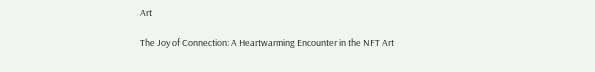Art

The Joy of Connection: A Heartwarming Encounter in the NFT Art